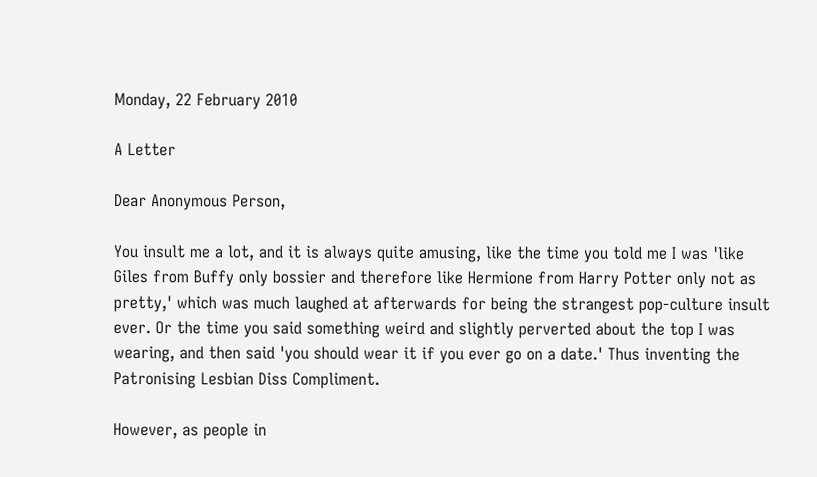Monday, 22 February 2010

A Letter

Dear Anonymous Person,

You insult me a lot, and it is always quite amusing, like the time you told me I was 'like Giles from Buffy only bossier and therefore like Hermione from Harry Potter only not as pretty,' which was much laughed at afterwards for being the strangest pop-culture insult ever. Or the time you said something weird and slightly perverted about the top I was wearing, and then said 'you should wear it if you ever go on a date.' Thus inventing the Patronising Lesbian Diss Compliment.

However, as people in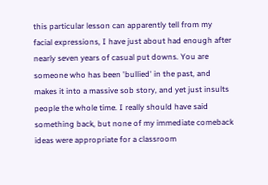this particular lesson can apparently tell from my facial expressions, I have just about had enough after nearly seven years of casual put downs. You are someone who has been 'bullied' in the past, and makes it into a massive sob story, and yet just insults people the whole time. I really should have said something back, but none of my immediate comeback ideas were appropriate for a classroom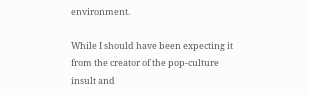environment.

While I should have been expecting it from the creator of the pop-culture insult and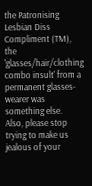the Patronising Lesbian Diss Compliment (TM), the 'glasses/hair/clothing combo insult' from a permanent glasses-wearer was something else.
Also, please stop trying to make us jealous of your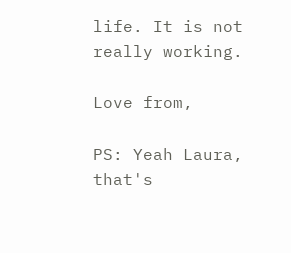life. It is not really working.

Love from,

PS: Yeah Laura, that's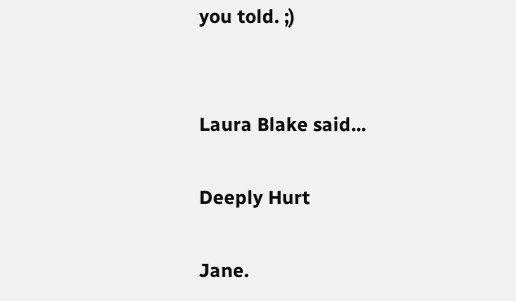you told. ;)


Laura Blake said...

Deeply Hurt

Jane.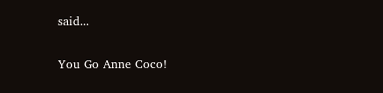said...

You Go Anne Coco!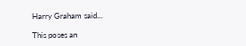Harry Graham said...

This poses an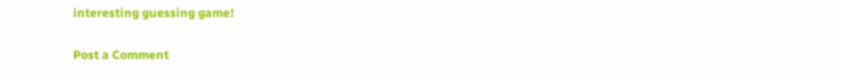interesting guessing game!

Post a Comment